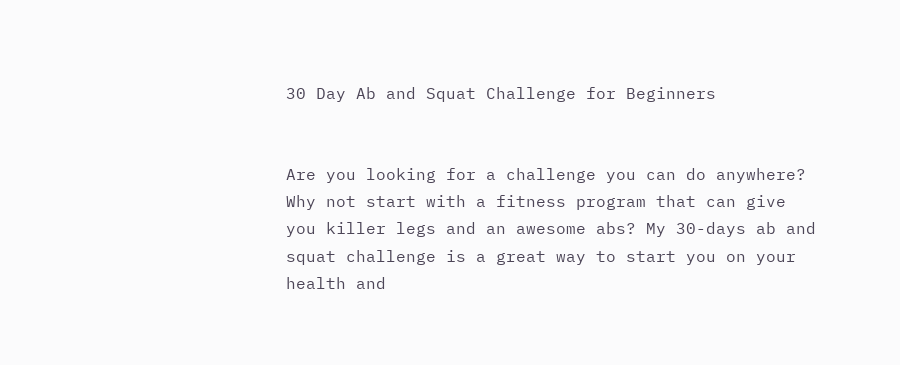30 Day Ab and Squat Challenge for Beginners


Are you looking for a challenge you can do anywhere? Why not start with a fitness program that can give you killer legs and an awesome abs? My 30-days ab and squat challenge is a great way to start you on your health and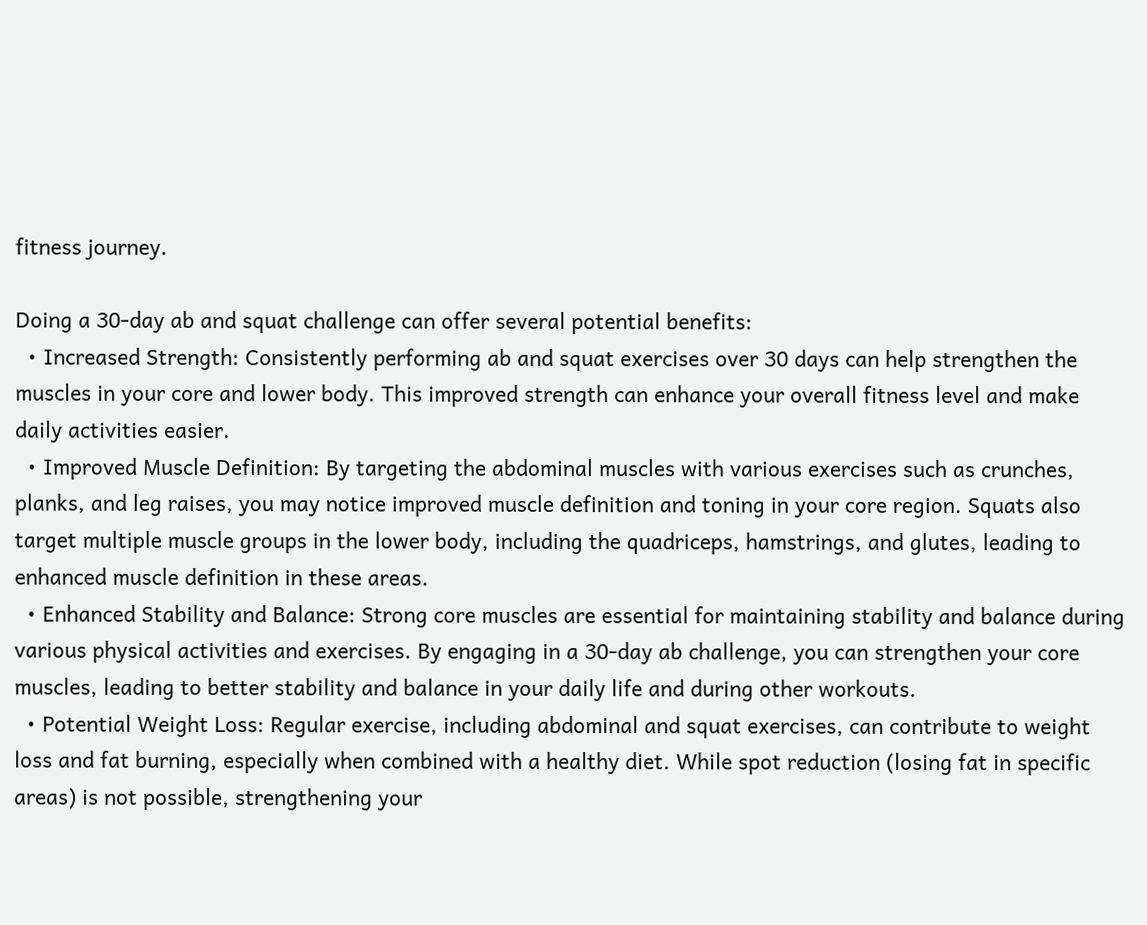fitness journey.

Doing a 30-day ab and squat challenge can offer several potential benefits:
  • Increased Strength: Consistently performing ab and squat exercises over 30 days can help strengthen the muscles in your core and lower body. This improved strength can enhance your overall fitness level and make daily activities easier.
  • Improved Muscle Definition: By targeting the abdominal muscles with various exercises such as crunches, planks, and leg raises, you may notice improved muscle definition and toning in your core region. Squats also target multiple muscle groups in the lower body, including the quadriceps, hamstrings, and glutes, leading to enhanced muscle definition in these areas.
  • Enhanced Stability and Balance: Strong core muscles are essential for maintaining stability and balance during various physical activities and exercises. By engaging in a 30-day ab challenge, you can strengthen your core muscles, leading to better stability and balance in your daily life and during other workouts.
  • Potential Weight Loss: Regular exercise, including abdominal and squat exercises, can contribute to weight loss and fat burning, especially when combined with a healthy diet. While spot reduction (losing fat in specific areas) is not possible, strengthening your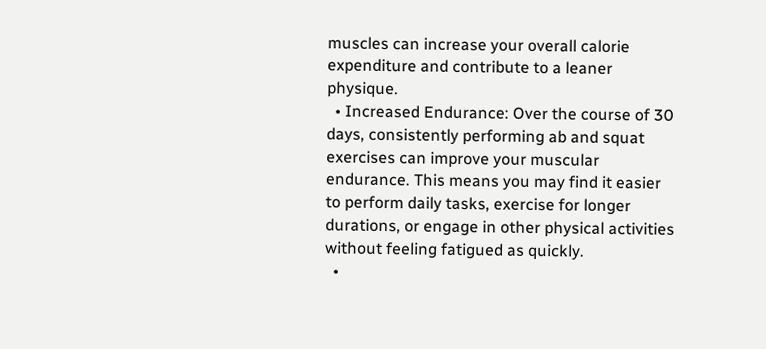muscles can increase your overall calorie expenditure and contribute to a leaner physique.
  • Increased Endurance: Over the course of 30 days, consistently performing ab and squat exercises can improve your muscular endurance. This means you may find it easier to perform daily tasks, exercise for longer durations, or engage in other physical activities without feeling fatigued as quickly.
  •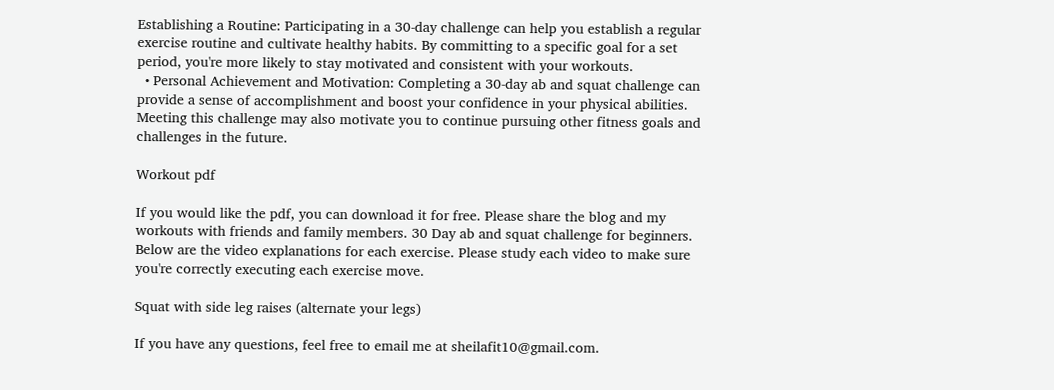Establishing a Routine: Participating in a 30-day challenge can help you establish a regular exercise routine and cultivate healthy habits. By committing to a specific goal for a set period, you're more likely to stay motivated and consistent with your workouts.
  • Personal Achievement and Motivation: Completing a 30-day ab and squat challenge can provide a sense of accomplishment and boost your confidence in your physical abilities. Meeting this challenge may also motivate you to continue pursuing other fitness goals and challenges in the future.

Workout pdf

If you would like the pdf, you can download it for free. Please share the blog and my workouts with friends and family members. 30 Day ab and squat challenge for beginners. Below are the video explanations for each exercise. Please study each video to make sure you're correctly executing each exercise move.

Squat with side leg raises (alternate your legs)

If you have any questions, feel free to email me at sheilafit10@gmail.com.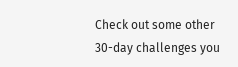Check out some other 30-day challenges you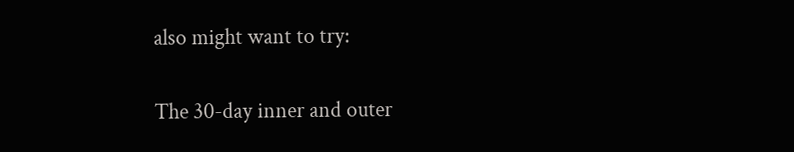also might want to try:

The 30-day inner and outer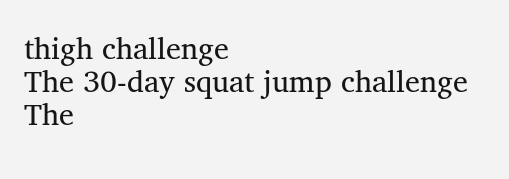thigh challenge
The 30-day squat jump challenge
The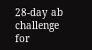28-day ab challenge for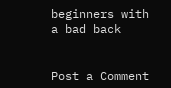beginners with a bad back


Post a Comment